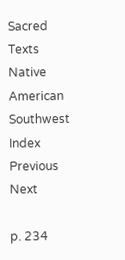Sacred Texts  Native American  Southwest  Index  Previous  Next

p. 234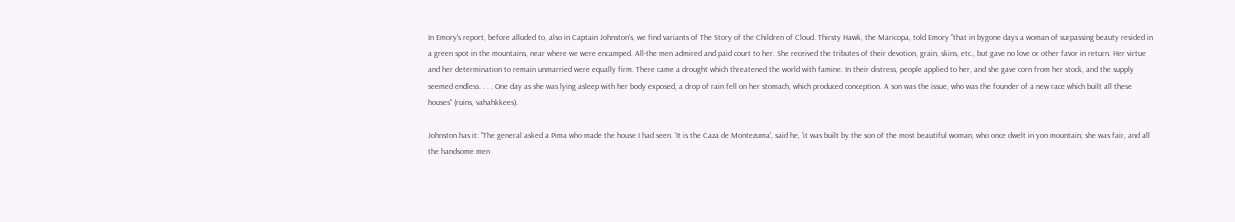In Emory's report, before alluded to, also in Captain Johnston's, we find variants of The Story of the Children of Cloud. Thirsty Hawk, the Maricopa, told Emory "that in bygone days a woman of surpassing beauty resided in a green spot in the mountains, near where we were encamped. All-the men admired and paid court to her. She received the tributes of their devotion, grain, skins, etc., but gave no love or other favor in return. Her virtue and her determination to remain unmarried were equally firm. There came a drought which threatened the world with famine. In their distress, people applied to her, and she gave corn from her stock, and the supply seemed endless. . . . One day as she was lying asleep with her body exposed, a drop of rain fell on her stomach, which produced conception. A son was the issue, who was the founder of a new race which built all these houses" (ruins, vahahkkees).

Johnston has it: "The general asked a Pima who made the house I had seen. 'It is the Caza de Montezuma', said he, 'it was built by the son of the most beautiful woman, who once dwelt in yon mountain; she was fair, and all the handsome men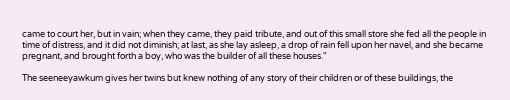came to court her, but in vain; when they came, they paid tribute, and out of this small store she fed all the people in time of distress, and it did not diminish; at last, as she lay asleep, a drop of rain fell upon her navel, and she became pregnant, and brought forth a boy, who was the builder of all these houses."

The seeneeyawkum gives her twins but knew nothing of any story of their children or of these buildings, the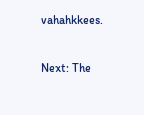vahahkkees.

Next: The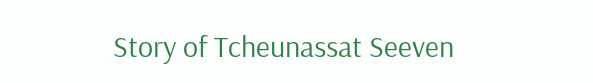Story of Tcheunassat Seeven